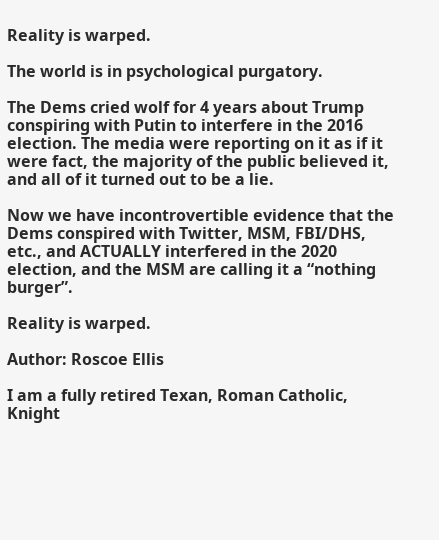Reality is warped.

The world is in psychological purgatory.

The Dems cried wolf for 4 years about Trump conspiring with Putin to interfere in the 2016 election. The media were reporting on it as if it were fact, the majority of the public believed it, and all of it turned out to be a lie.

Now we have incontrovertible evidence that the Dems conspired with Twitter, MSM, FBI/DHS, etc., and ACTUALLY interfered in the 2020 election, and the MSM are calling it a “nothing burger”.

Reality is warped.

Author: Roscoe Ellis

I am a fully retired Texan, Roman Catholic, Knight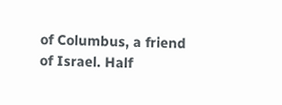of Columbus, a friend of Israel. Half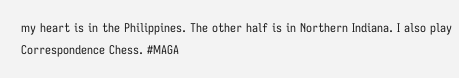my heart is in the Philippines. The other half is in Northern Indiana. I also play Correspondence Chess. #MAGA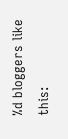%d bloggers like this: